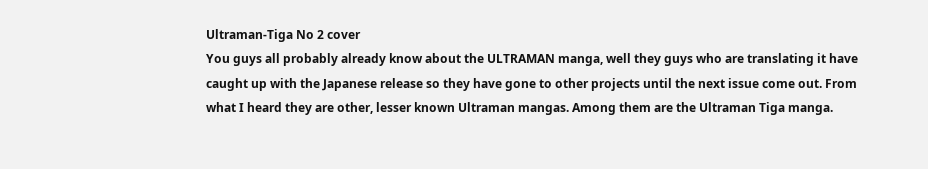Ultraman-Tiga No 2 cover
You guys all probably already know about the ULTRAMAN manga, well they guys who are translating it have caught up with the Japanese release so they have gone to other projects until the next issue come out. From what I heard they are other, lesser known Ultraman mangas. Among them are the Ultraman Tiga manga.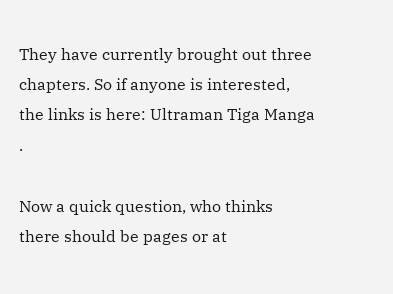They have currently brought out three chapters. So if anyone is interested, the links is here: Ultraman Tiga Manga .

Now a quick question, who thinks there should be pages or at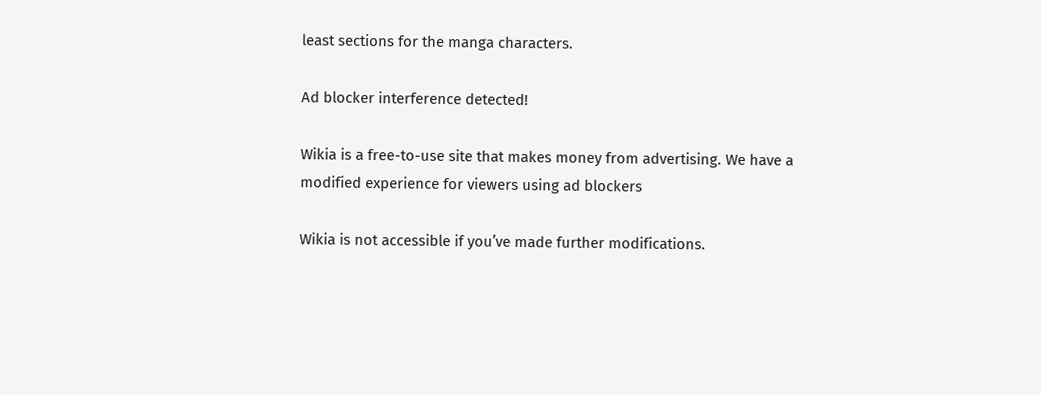least sections for the manga characters.

Ad blocker interference detected!

Wikia is a free-to-use site that makes money from advertising. We have a modified experience for viewers using ad blockers

Wikia is not accessible if you’ve made further modifications.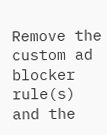Remove the custom ad blocker rule(s) and the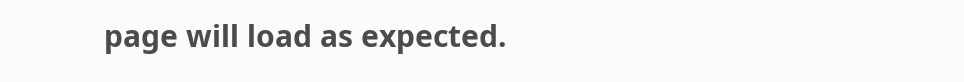page will load as expected.